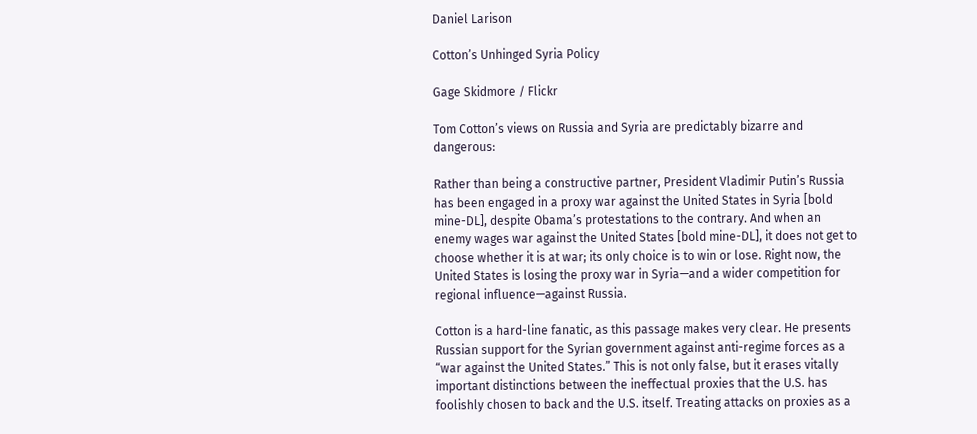Daniel Larison

Cotton’s Unhinged Syria Policy

Gage Skidmore / Flickr

Tom Cotton’s views on Russia and Syria are predictably bizarre and dangerous:

Rather than being a constructive partner, President Vladimir Putin’s Russia has been engaged in a proxy war against the United States in Syria [bold mine-DL], despite Obama’s protestations to the contrary. And when an enemy wages war against the United States [bold mine-DL], it does not get to choose whether it is at war; its only choice is to win or lose. Right now, the United States is losing the proxy war in Syria—and a wider competition for regional influence—against Russia.

Cotton is a hard-line fanatic, as this passage makes very clear. He presents Russian support for the Syrian government against anti-regime forces as a “war against the United States.” This is not only false, but it erases vitally important distinctions between the ineffectual proxies that the U.S. has foolishly chosen to back and the U.S. itself. Treating attacks on proxies as a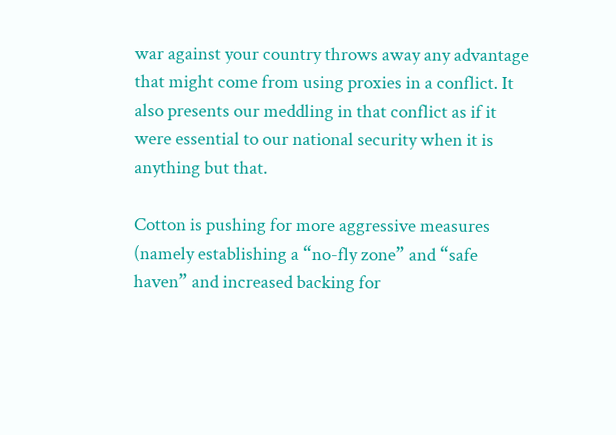war against your country throws away any advantage that might come from using proxies in a conflict. It also presents our meddling in that conflict as if it were essential to our national security when it is anything but that.

Cotton is pushing for more aggressive measures (namely establishing a “no-fly zone” and “safe haven” and increased backing for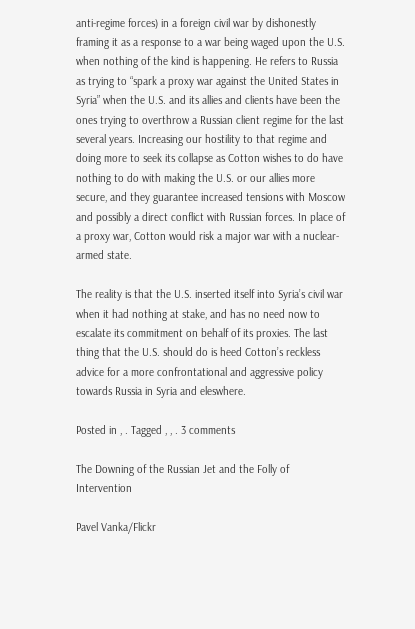anti-regime forces) in a foreign civil war by dishonestly framing it as a response to a war being waged upon the U.S. when nothing of the kind is happening. He refers to Russia as trying to “spark a proxy war against the United States in Syria” when the U.S. and its allies and clients have been the ones trying to overthrow a Russian client regime for the last several years. Increasing our hostility to that regime and doing more to seek its collapse as Cotton wishes to do have nothing to do with making the U.S. or our allies more secure, and they guarantee increased tensions with Moscow and possibly a direct conflict with Russian forces. In place of a proxy war, Cotton would risk a major war with a nuclear-armed state.

The reality is that the U.S. inserted itself into Syria’s civil war when it had nothing at stake, and has no need now to escalate its commitment on behalf of its proxies. The last thing that the U.S. should do is heed Cotton’s reckless advice for a more confrontational and aggressive policy towards Russia in Syria and eleswhere.

Posted in , . Tagged , , . 3 comments

The Downing of the Russian Jet and the Folly of Intervention

Pavel Vanka/Flickr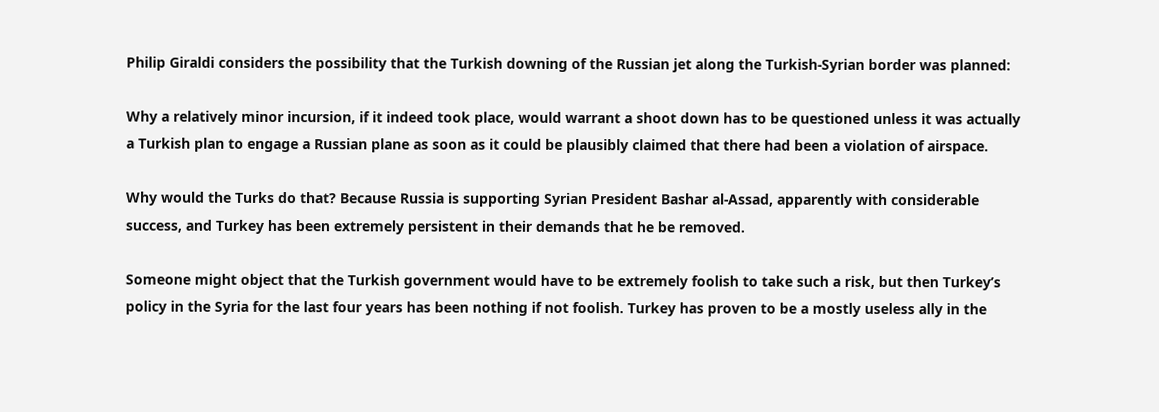Philip Giraldi considers the possibility that the Turkish downing of the Russian jet along the Turkish-Syrian border was planned:

Why a relatively minor incursion, if it indeed took place, would warrant a shoot down has to be questioned unless it was actually a Turkish plan to engage a Russian plane as soon as it could be plausibly claimed that there had been a violation of airspace.

Why would the Turks do that? Because Russia is supporting Syrian President Bashar al-Assad, apparently with considerable success, and Turkey has been extremely persistent in their demands that he be removed.

Someone might object that the Turkish government would have to be extremely foolish to take such a risk, but then Turkey’s policy in the Syria for the last four years has been nothing if not foolish. Turkey has proven to be a mostly useless ally in the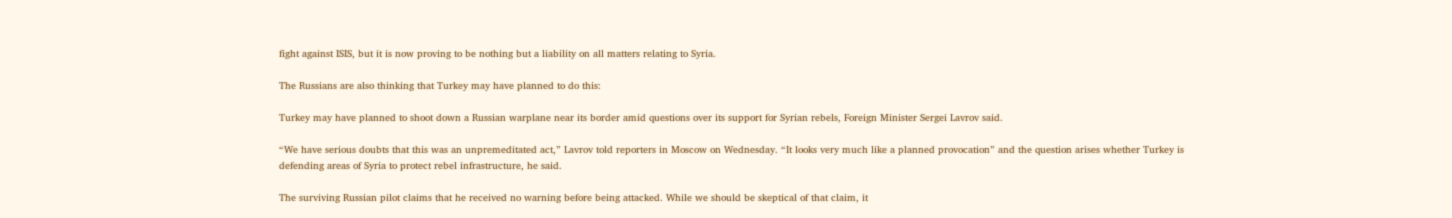fight against ISIS, but it is now proving to be nothing but a liability on all matters relating to Syria.

The Russians are also thinking that Turkey may have planned to do this:

Turkey may have planned to shoot down a Russian warplane near its border amid questions over its support for Syrian rebels, Foreign Minister Sergei Lavrov said.

“We have serious doubts that this was an unpremeditated act,” Lavrov told reporters in Moscow on Wednesday. “It looks very much like a planned provocation” and the question arises whether Turkey is defending areas of Syria to protect rebel infrastructure, he said.

The surviving Russian pilot claims that he received no warning before being attacked. While we should be skeptical of that claim, it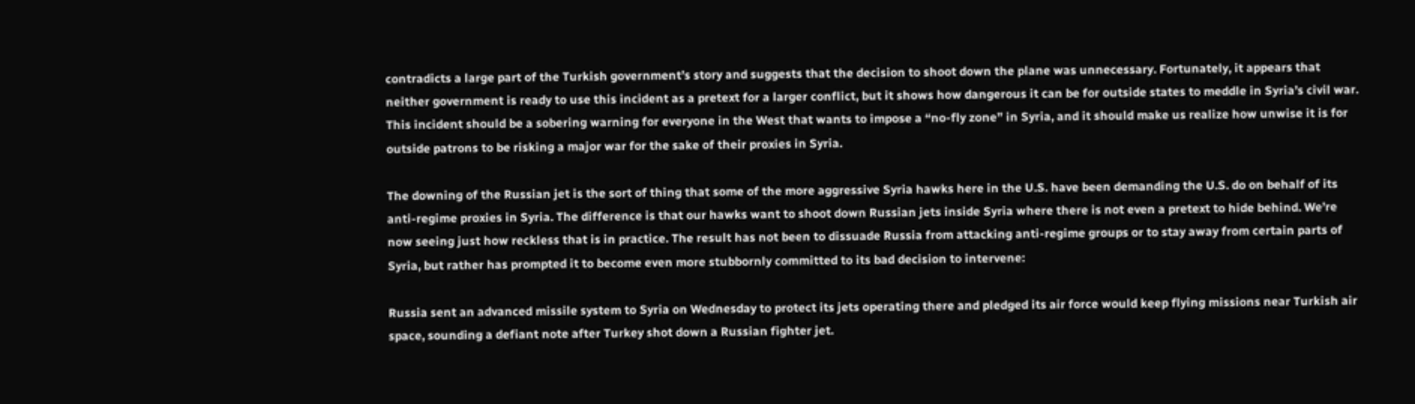contradicts a large part of the Turkish government’s story and suggests that the decision to shoot down the plane was unnecessary. Fortunately, it appears that neither government is ready to use this incident as a pretext for a larger conflict, but it shows how dangerous it can be for outside states to meddle in Syria’s civil war. This incident should be a sobering warning for everyone in the West that wants to impose a “no-fly zone” in Syria, and it should make us realize how unwise it is for outside patrons to be risking a major war for the sake of their proxies in Syria.

The downing of the Russian jet is the sort of thing that some of the more aggressive Syria hawks here in the U.S. have been demanding the U.S. do on behalf of its anti-regime proxies in Syria. The difference is that our hawks want to shoot down Russian jets inside Syria where there is not even a pretext to hide behind. We’re now seeing just how reckless that is in practice. The result has not been to dissuade Russia from attacking anti-regime groups or to stay away from certain parts of Syria, but rather has prompted it to become even more stubbornly committed to its bad decision to intervene:

Russia sent an advanced missile system to Syria on Wednesday to protect its jets operating there and pledged its air force would keep flying missions near Turkish air space, sounding a defiant note after Turkey shot down a Russian fighter jet.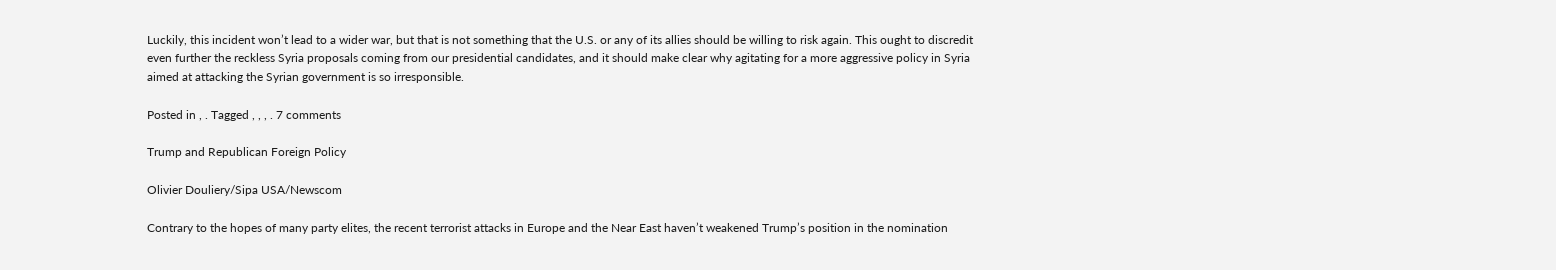Luckily, this incident won’t lead to a wider war, but that is not something that the U.S. or any of its allies should be willing to risk again. This ought to discredit even further the reckless Syria proposals coming from our presidential candidates, and it should make clear why agitating for a more aggressive policy in Syria aimed at attacking the Syrian government is so irresponsible.

Posted in , . Tagged , , , . 7 comments

Trump and Republican Foreign Policy

Olivier Douliery/Sipa USA/Newscom

Contrary to the hopes of many party elites, the recent terrorist attacks in Europe and the Near East haven’t weakened Trump’s position in the nomination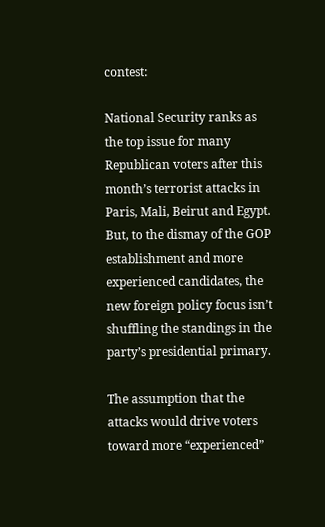contest:

National Security ranks as the top issue for many Republican voters after this month’s terrorist attacks in Paris, Mali, Beirut and Egypt. But, to the dismay of the GOP establishment and more experienced candidates, the new foreign policy focus isn’t shuffling the standings in the party’s presidential primary.

The assumption that the attacks would drive voters toward more “experienced”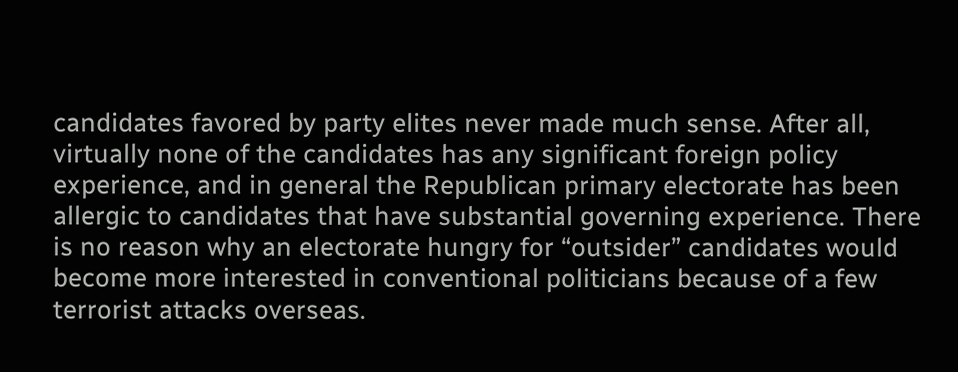candidates favored by party elites never made much sense. After all, virtually none of the candidates has any significant foreign policy experience, and in general the Republican primary electorate has been allergic to candidates that have substantial governing experience. There is no reason why an electorate hungry for “outsider” candidates would become more interested in conventional politicians because of a few terrorist attacks overseas.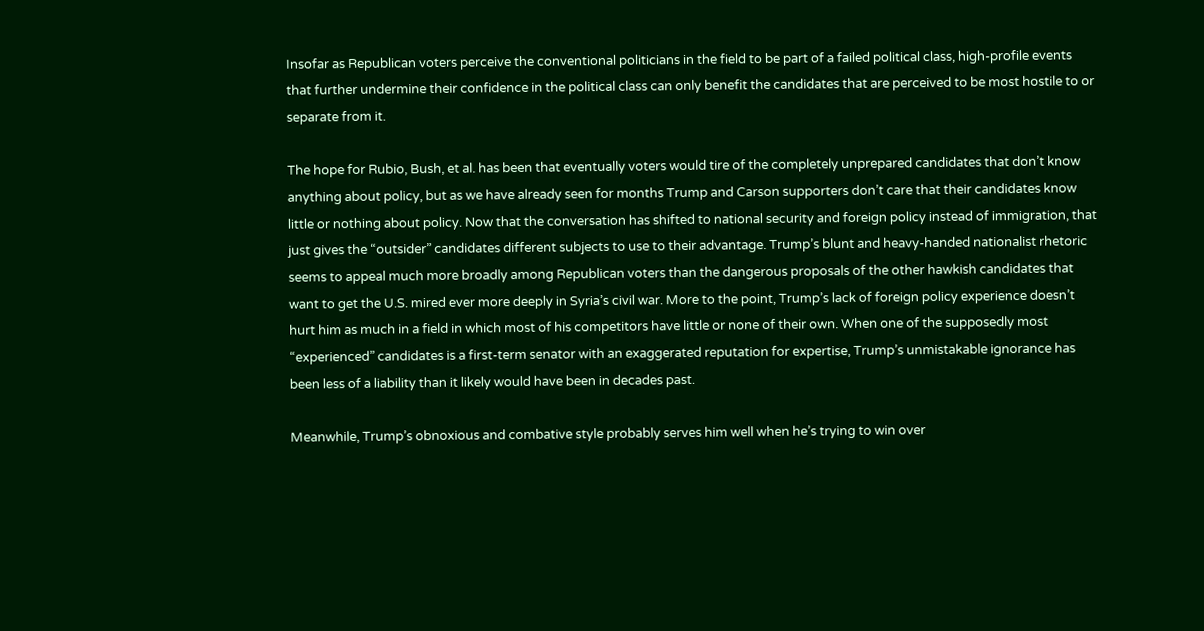Insofar as Republican voters perceive the conventional politicians in the field to be part of a failed political class, high-profile events that further undermine their confidence in the political class can only benefit the candidates that are perceived to be most hostile to or separate from it.

The hope for Rubio, Bush, et al. has been that eventually voters would tire of the completely unprepared candidates that don’t know anything about policy, but as we have already seen for months Trump and Carson supporters don’t care that their candidates know little or nothing about policy. Now that the conversation has shifted to national security and foreign policy instead of immigration, that just gives the “outsider” candidates different subjects to use to their advantage. Trump’s blunt and heavy-handed nationalist rhetoric seems to appeal much more broadly among Republican voters than the dangerous proposals of the other hawkish candidates that want to get the U.S. mired ever more deeply in Syria’s civil war. More to the point, Trump’s lack of foreign policy experience doesn’t hurt him as much in a field in which most of his competitors have little or none of their own. When one of the supposedly most “experienced” candidates is a first-term senator with an exaggerated reputation for expertise, Trump’s unmistakable ignorance has been less of a liability than it likely would have been in decades past.

Meanwhile, Trump’s obnoxious and combative style probably serves him well when he’s trying to win over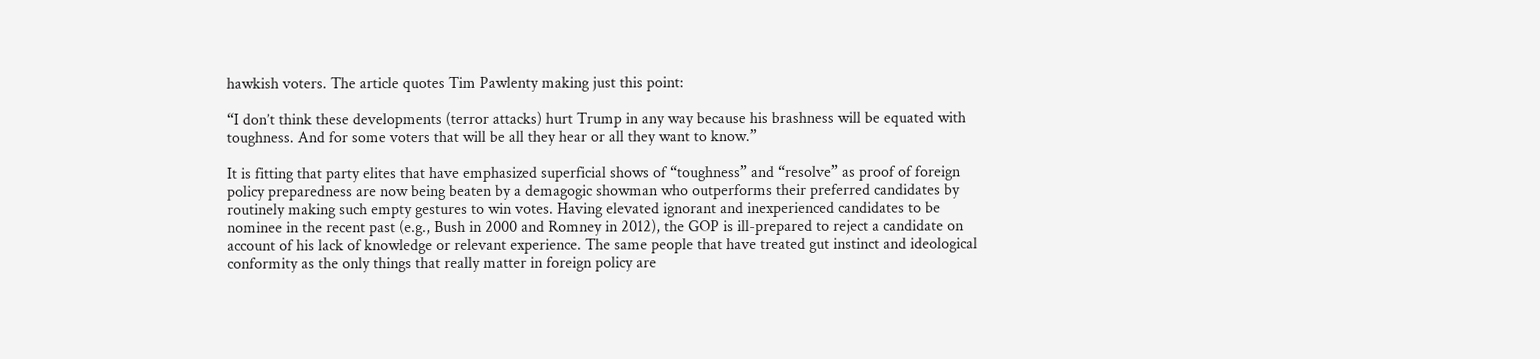hawkish voters. The article quotes Tim Pawlenty making just this point:

“I don’t think these developments (terror attacks) hurt Trump in any way because his brashness will be equated with toughness. And for some voters that will be all they hear or all they want to know.”

It is fitting that party elites that have emphasized superficial shows of “toughness” and “resolve” as proof of foreign policy preparedness are now being beaten by a demagogic showman who outperforms their preferred candidates by routinely making such empty gestures to win votes. Having elevated ignorant and inexperienced candidates to be nominee in the recent past (e.g., Bush in 2000 and Romney in 2012), the GOP is ill-prepared to reject a candidate on account of his lack of knowledge or relevant experience. The same people that have treated gut instinct and ideological conformity as the only things that really matter in foreign policy are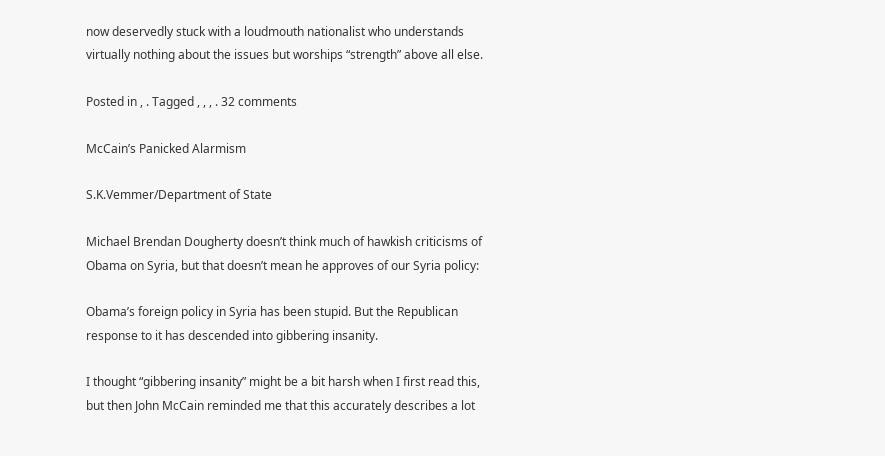now deservedly stuck with a loudmouth nationalist who understands virtually nothing about the issues but worships “strength” above all else.

Posted in , . Tagged , , , . 32 comments

McCain’s Panicked Alarmism

S.K.Vemmer/Department of State

Michael Brendan Dougherty doesn’t think much of hawkish criticisms of Obama on Syria, but that doesn’t mean he approves of our Syria policy:

Obama’s foreign policy in Syria has been stupid. But the Republican response to it has descended into gibbering insanity.

I thought “gibbering insanity” might be a bit harsh when I first read this, but then John McCain reminded me that this accurately describes a lot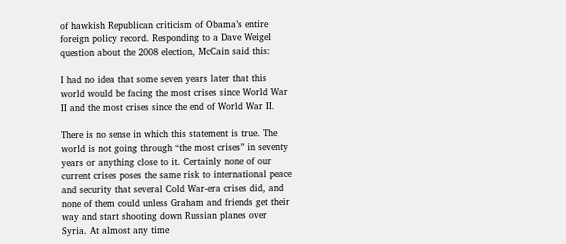of hawkish Republican criticism of Obama’s entire foreign policy record. Responding to a Dave Weigel question about the 2008 election, McCain said this:

I had no idea that some seven years later that this world would be facing the most crises since World War II and the most crises since the end of World War II.

There is no sense in which this statement is true. The world is not going through “the most crises” in seventy years or anything close to it. Certainly none of our current crises poses the same risk to international peace and security that several Cold War-era crises did, and none of them could unless Graham and friends get their way and start shooting down Russian planes over Syria. At almost any time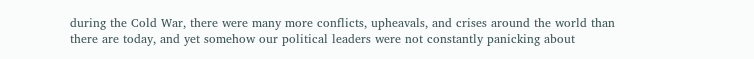during the Cold War, there were many more conflicts, upheavals, and crises around the world than there are today, and yet somehow our political leaders were not constantly panicking about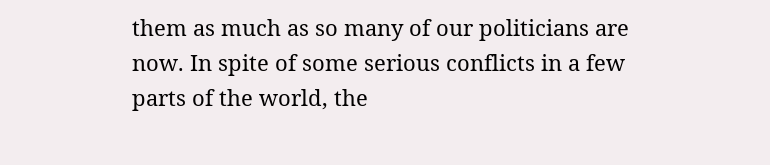them as much as so many of our politicians are now. In spite of some serious conflicts in a few parts of the world, the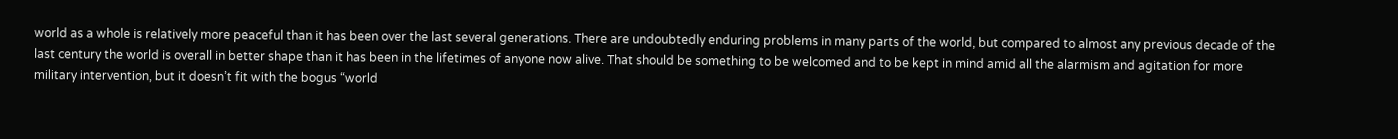world as a whole is relatively more peaceful than it has been over the last several generations. There are undoubtedly enduring problems in many parts of the world, but compared to almost any previous decade of the last century the world is overall in better shape than it has been in the lifetimes of anyone now alive. That should be something to be welcomed and to be kept in mind amid all the alarmism and agitation for more military intervention, but it doesn’t fit with the bogus “world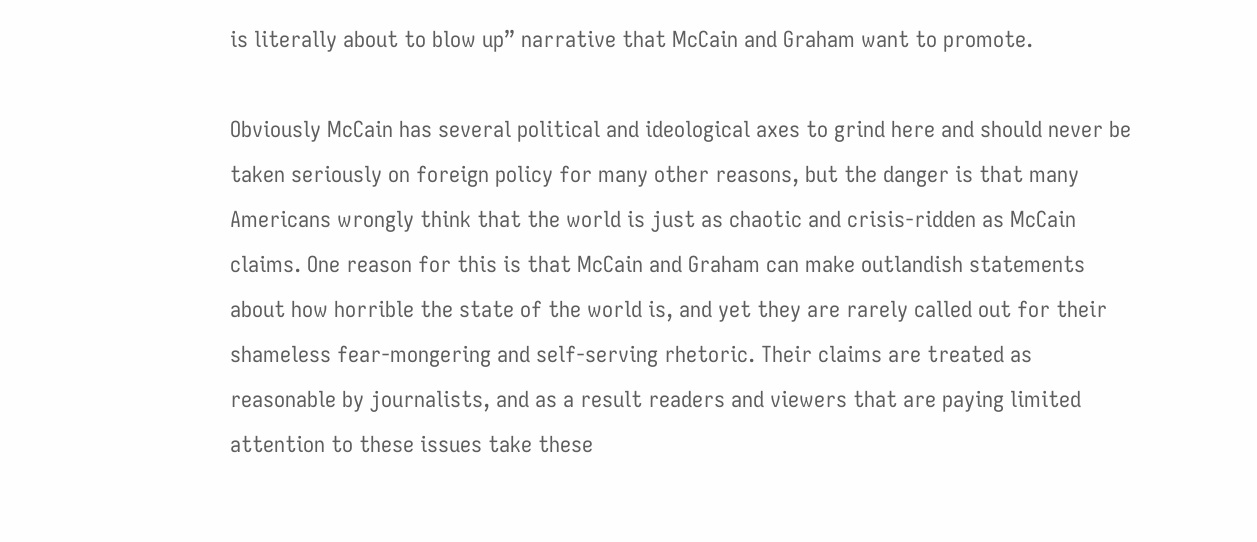is literally about to blow up” narrative that McCain and Graham want to promote.

Obviously McCain has several political and ideological axes to grind here and should never be taken seriously on foreign policy for many other reasons, but the danger is that many Americans wrongly think that the world is just as chaotic and crisis-ridden as McCain claims. One reason for this is that McCain and Graham can make outlandish statements about how horrible the state of the world is, and yet they are rarely called out for their shameless fear-mongering and self-serving rhetoric. Their claims are treated as reasonable by journalists, and as a result readers and viewers that are paying limited attention to these issues take these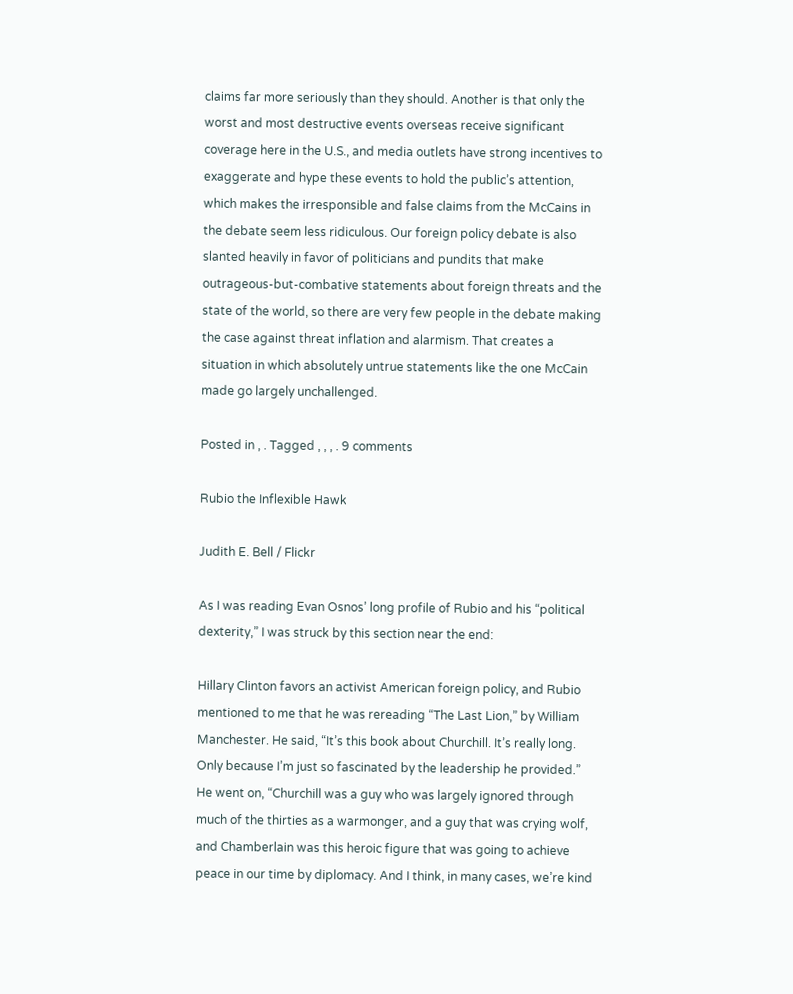claims far more seriously than they should. Another is that only the worst and most destructive events overseas receive significant coverage here in the U.S., and media outlets have strong incentives to exaggerate and hype these events to hold the public’s attention, which makes the irresponsible and false claims from the McCains in the debate seem less ridiculous. Our foreign policy debate is also slanted heavily in favor of politicians and pundits that make outrageous-but-combative statements about foreign threats and the state of the world, so there are very few people in the debate making the case against threat inflation and alarmism. That creates a situation in which absolutely untrue statements like the one McCain made go largely unchallenged.

Posted in , . Tagged , , , . 9 comments

Rubio the Inflexible Hawk

Judith E. Bell / Flickr

As I was reading Evan Osnos’ long profile of Rubio and his “political dexterity,” I was struck by this section near the end:

Hillary Clinton favors an activist American foreign policy, and Rubio mentioned to me that he was rereading “The Last Lion,” by William Manchester. He said, “It’s this book about Churchill. It’s really long. Only because I’m just so fascinated by the leadership he provided.” He went on, “Churchill was a guy who was largely ignored through much of the thirties as a warmonger, and a guy that was crying wolf, and Chamberlain was this heroic figure that was going to achieve peace in our time by diplomacy. And I think, in many cases, we’re kind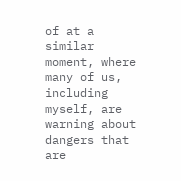of at a similar moment, where many of us, including myself, are warning about dangers that are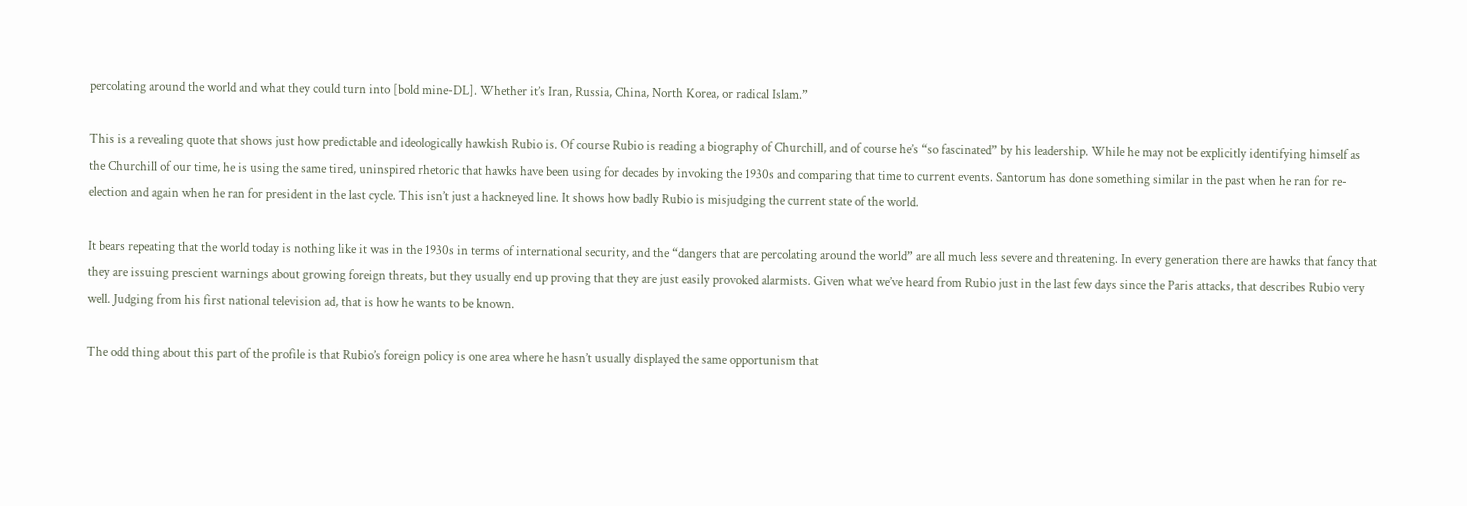percolating around the world and what they could turn into [bold mine-DL]. Whether it’s Iran, Russia, China, North Korea, or radical Islam.”

This is a revealing quote that shows just how predictable and ideologically hawkish Rubio is. Of course Rubio is reading a biography of Churchill, and of course he’s “so fascinated” by his leadership. While he may not be explicitly identifying himself as the Churchill of our time, he is using the same tired, uninspired rhetoric that hawks have been using for decades by invoking the 1930s and comparing that time to current events. Santorum has done something similar in the past when he ran for re-election and again when he ran for president in the last cycle. This isn’t just a hackneyed line. It shows how badly Rubio is misjudging the current state of the world.

It bears repeating that the world today is nothing like it was in the 1930s in terms of international security, and the “dangers that are percolating around the world” are all much less severe and threatening. In every generation there are hawks that fancy that they are issuing prescient warnings about growing foreign threats, but they usually end up proving that they are just easily provoked alarmists. Given what we’ve heard from Rubio just in the last few days since the Paris attacks, that describes Rubio very well. Judging from his first national television ad, that is how he wants to be known.

The odd thing about this part of the profile is that Rubio’s foreign policy is one area where he hasn’t usually displayed the same opportunism that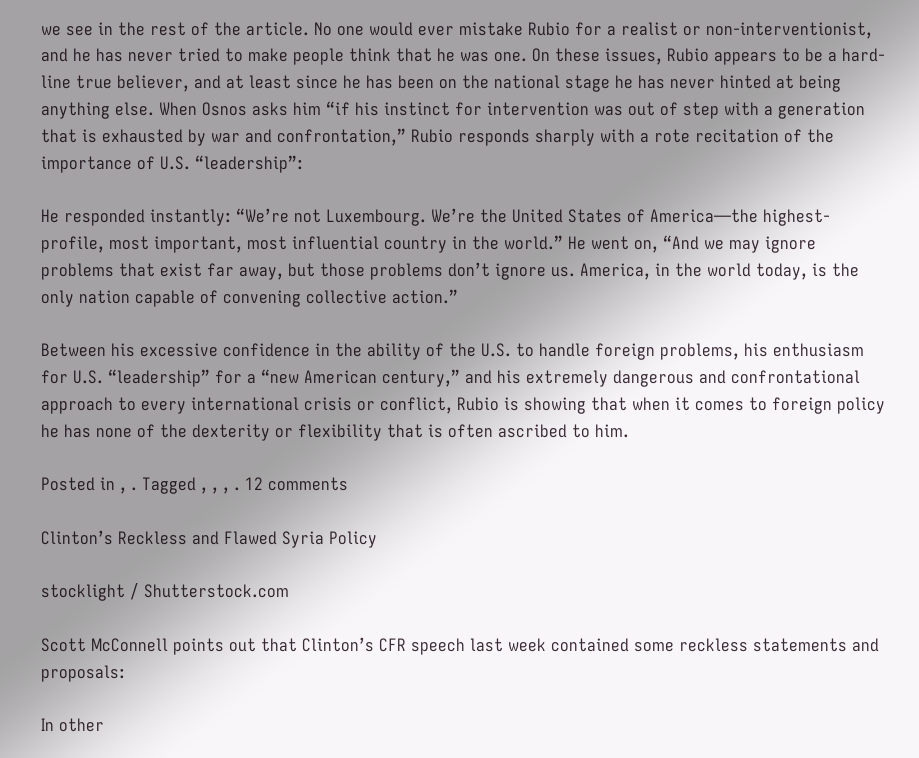we see in the rest of the article. No one would ever mistake Rubio for a realist or non-interventionist, and he has never tried to make people think that he was one. On these issues, Rubio appears to be a hard-line true believer, and at least since he has been on the national stage he has never hinted at being anything else. When Osnos asks him “if his instinct for intervention was out of step with a generation that is exhausted by war and confrontation,” Rubio responds sharply with a rote recitation of the importance of U.S. “leadership”:

He responded instantly: “We’re not Luxembourg. We’re the United States of America—the highest-profile, most important, most influential country in the world.” He went on, “And we may ignore problems that exist far away, but those problems don’t ignore us. America, in the world today, is the only nation capable of convening collective action.”

Between his excessive confidence in the ability of the U.S. to handle foreign problems, his enthusiasm for U.S. “leadership” for a “new American century,” and his extremely dangerous and confrontational approach to every international crisis or conflict, Rubio is showing that when it comes to foreign policy he has none of the dexterity or flexibility that is often ascribed to him.

Posted in , . Tagged , , , . 12 comments

Clinton’s Reckless and Flawed Syria Policy

stocklight / Shutterstock.com

Scott McConnell points out that Clinton’s CFR speech last week contained some reckless statements and proposals:

In other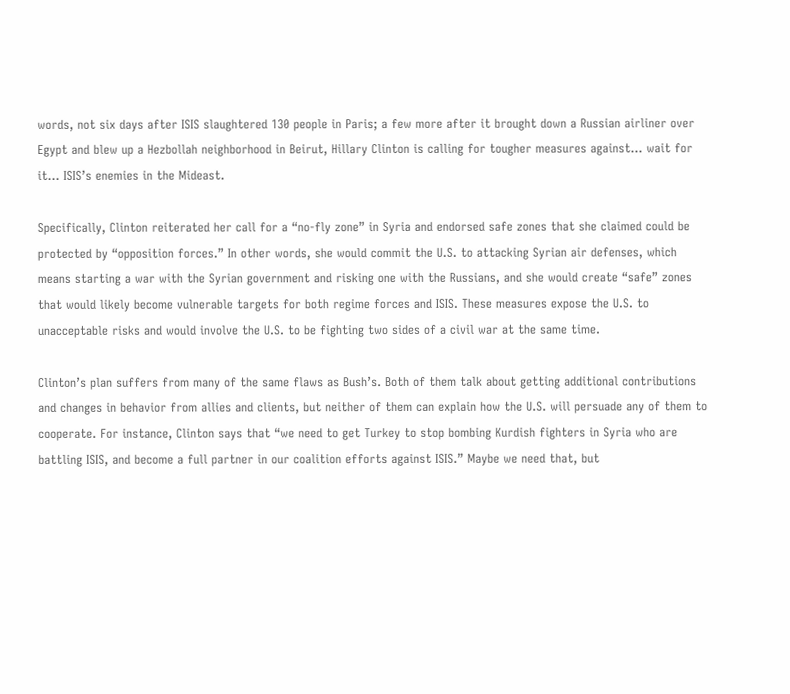words, not six days after ISIS slaughtered 130 people in Paris; a few more after it brought down a Russian airliner over Egypt and blew up a Hezbollah neighborhood in Beirut, Hillary Clinton is calling for tougher measures against… wait for it… ISIS’s enemies in the Mideast.

Specifically, Clinton reiterated her call for a “no-fly zone” in Syria and endorsed safe zones that she claimed could be protected by “opposition forces.” In other words, she would commit the U.S. to attacking Syrian air defenses, which means starting a war with the Syrian government and risking one with the Russians, and she would create “safe” zones that would likely become vulnerable targets for both regime forces and ISIS. These measures expose the U.S. to unacceptable risks and would involve the U.S. to be fighting two sides of a civil war at the same time.

Clinton’s plan suffers from many of the same flaws as Bush’s. Both of them talk about getting additional contributions and changes in behavior from allies and clients, but neither of them can explain how the U.S. will persuade any of them to cooperate. For instance, Clinton says that “we need to get Turkey to stop bombing Kurdish fighters in Syria who are battling ISIS, and become a full partner in our coalition efforts against ISIS.” Maybe we need that, but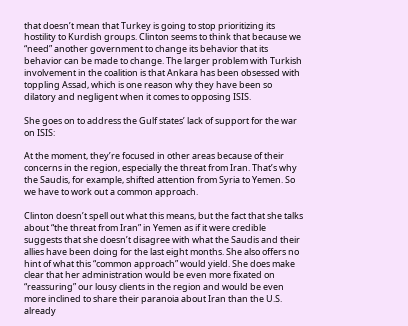that doesn’t mean that Turkey is going to stop prioritizing its hostility to Kurdish groups. Clinton seems to think that because we “need” another government to change its behavior that its behavior can be made to change. The larger problem with Turkish involvement in the coalition is that Ankara has been obsessed with toppling Assad, which is one reason why they have been so dilatory and negligent when it comes to opposing ISIS.

She goes on to address the Gulf states’ lack of support for the war on ISIS:

At the moment, they’re focused in other areas because of their concerns in the region, especially the threat from Iran. That’s why the Saudis, for example, shifted attention from Syria to Yemen. So we have to work out a common approach.

Clinton doesn’t spell out what this means, but the fact that she talks about “the threat from Iran” in Yemen as if it were credible suggests that she doesn’t disagree with what the Saudis and their allies have been doing for the last eight months. She also offers no hint of what this “common approach” would yield. She does make clear that her administration would be even more fixated on “reassuring” our lousy clients in the region and would be even more inclined to share their paranoia about Iran than the U.S. already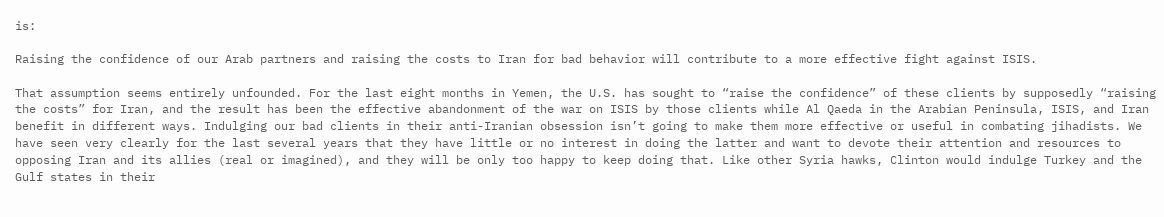is:

Raising the confidence of our Arab partners and raising the costs to Iran for bad behavior will contribute to a more effective fight against ISIS.

That assumption seems entirely unfounded. For the last eight months in Yemen, the U.S. has sought to “raise the confidence” of these clients by supposedly “raising the costs” for Iran, and the result has been the effective abandonment of the war on ISIS by those clients while Al Qaeda in the Arabian Peninsula, ISIS, and Iran benefit in different ways. Indulging our bad clients in their anti-Iranian obsession isn’t going to make them more effective or useful in combating jihadists. We have seen very clearly for the last several years that they have little or no interest in doing the latter and want to devote their attention and resources to opposing Iran and its allies (real or imagined), and they will be only too happy to keep doing that. Like other Syria hawks, Clinton would indulge Turkey and the Gulf states in their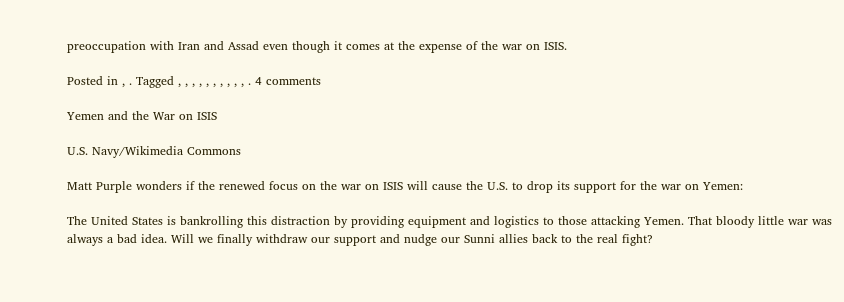preoccupation with Iran and Assad even though it comes at the expense of the war on ISIS.

Posted in , . Tagged , , , , , , , , , , . 4 comments

Yemen and the War on ISIS

U.S. Navy/Wikimedia Commons

Matt Purple wonders if the renewed focus on the war on ISIS will cause the U.S. to drop its support for the war on Yemen:

The United States is bankrolling this distraction by providing equipment and logistics to those attacking Yemen. That bloody little war was always a bad idea. Will we finally withdraw our support and nudge our Sunni allies back to the real fight?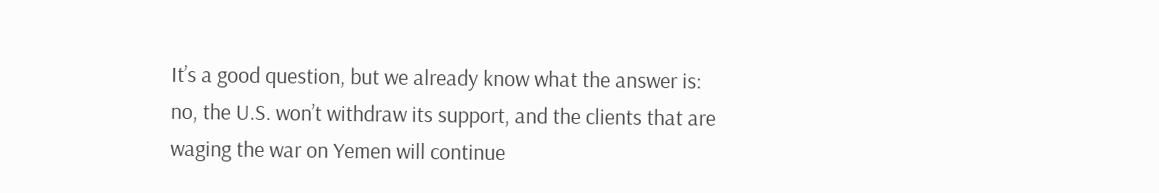It’s a good question, but we already know what the answer is: no, the U.S. won’t withdraw its support, and the clients that are waging the war on Yemen will continue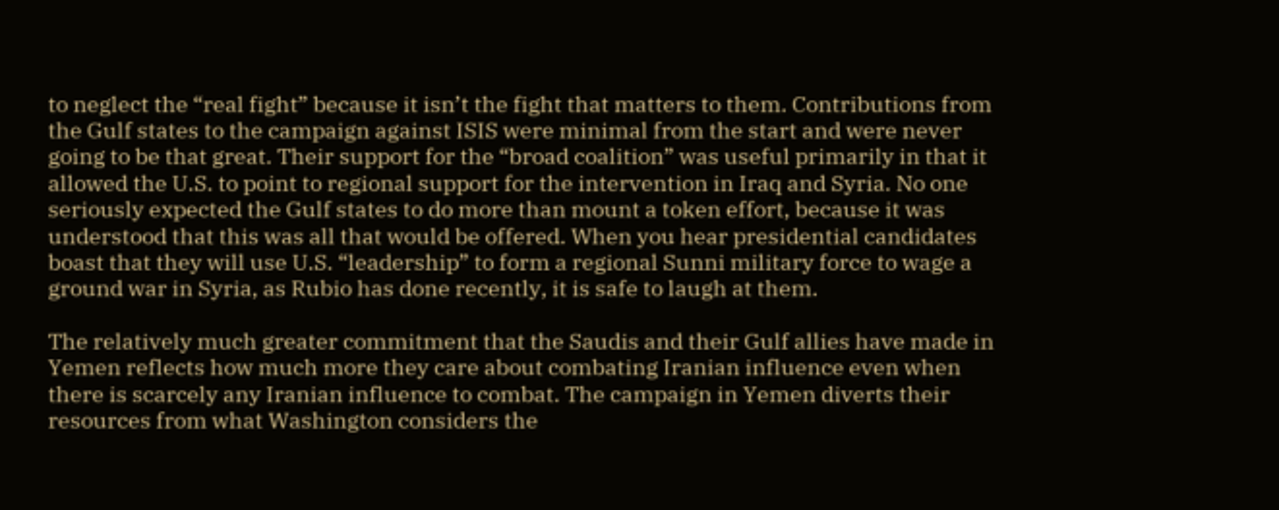to neglect the “real fight” because it isn’t the fight that matters to them. Contributions from the Gulf states to the campaign against ISIS were minimal from the start and were never going to be that great. Their support for the “broad coalition” was useful primarily in that it allowed the U.S. to point to regional support for the intervention in Iraq and Syria. No one seriously expected the Gulf states to do more than mount a token effort, because it was understood that this was all that would be offered. When you hear presidential candidates boast that they will use U.S. “leadership” to form a regional Sunni military force to wage a ground war in Syria, as Rubio has done recently, it is safe to laugh at them.

The relatively much greater commitment that the Saudis and their Gulf allies have made in Yemen reflects how much more they care about combating Iranian influence even when there is scarcely any Iranian influence to combat. The campaign in Yemen diverts their resources from what Washington considers the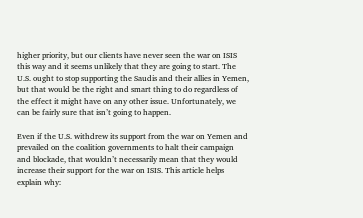higher priority, but our clients have never seen the war on ISIS this way and it seems unlikely that they are going to start. The U.S. ought to stop supporting the Saudis and their allies in Yemen, but that would be the right and smart thing to do regardless of the effect it might have on any other issue. Unfortunately, we can be fairly sure that isn’t going to happen.

Even if the U.S. withdrew its support from the war on Yemen and prevailed on the coalition governments to halt their campaign and blockade, that wouldn’t necessarily mean that they would increase their support for the war on ISIS. This article helps explain why: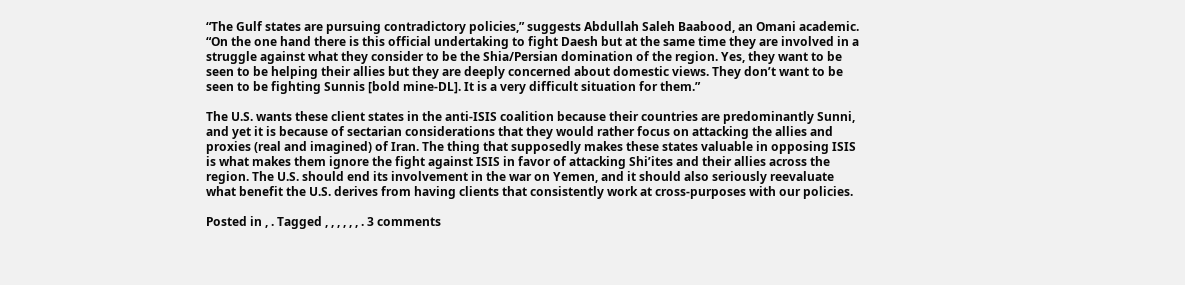“The Gulf states are pursuing contradictory policies,” suggests Abdullah Saleh Baabood, an Omani academic. “On the one hand there is this official undertaking to fight Daesh but at the same time they are involved in a struggle against what they consider to be the Shia/Persian domination of the region. Yes, they want to be seen to be helping their allies but they are deeply concerned about domestic views. They don’t want to be seen to be fighting Sunnis [bold mine-DL]. It is a very difficult situation for them.”

The U.S. wants these client states in the anti-ISIS coalition because their countries are predominantly Sunni, and yet it is because of sectarian considerations that they would rather focus on attacking the allies and proxies (real and imagined) of Iran. The thing that supposedly makes these states valuable in opposing ISIS is what makes them ignore the fight against ISIS in favor of attacking Shi’ites and their allies across the region. The U.S. should end its involvement in the war on Yemen, and it should also seriously reevaluate what benefit the U.S. derives from having clients that consistently work at cross-purposes with our policies.

Posted in , . Tagged , , , , , , . 3 comments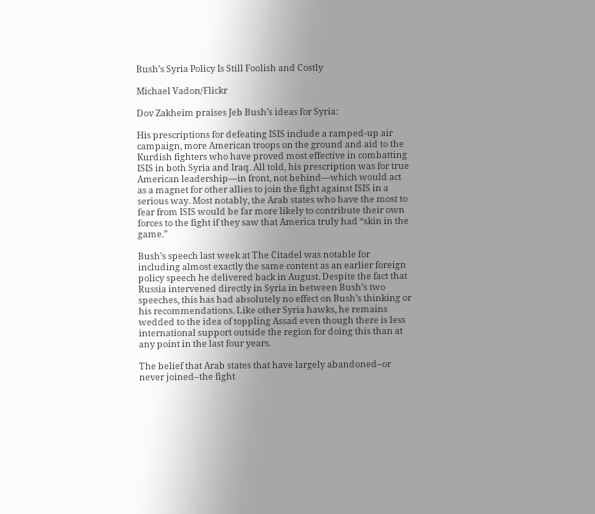Bush’s Syria Policy Is Still Foolish and Costly

Michael Vadon/Flickr

Dov Zakheim praises Jeb Bush’s ideas for Syria:

His prescriptions for defeating ISIS include a ramped-up air campaign, more American troops on the ground and aid to the Kurdish fighters who have proved most effective in combatting ISIS in both Syria and Iraq. All told, his prescription was for true American leadership—in front, not behind—which would act as a magnet for other allies to join the fight against ISIS in a serious way. Most notably, the Arab states who have the most to fear from ISIS would be far more likely to contribute their own forces to the fight if they saw that America truly had “skin in the game.”

Bush’s speech last week at The Citadel was notable for including almost exactly the same content as an earlier foreign policy speech he delivered back in August. Despite the fact that Russia intervened directly in Syria in between Bush’s two speeches, this has had absolutely no effect on Bush’s thinking or his recommendations. Like other Syria hawks, he remains wedded to the idea of toppling Assad even though there is less international support outside the region for doing this than at any point in the last four years.

The belief that Arab states that have largely abandoned–or never joined–the fight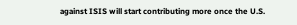against ISIS will start contributing more once the U.S.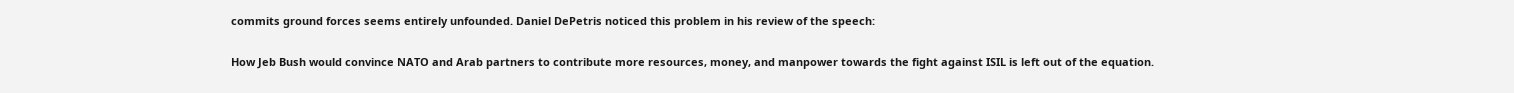commits ground forces seems entirely unfounded. Daniel DePetris noticed this problem in his review of the speech:

How Jeb Bush would convince NATO and Arab partners to contribute more resources, money, and manpower towards the fight against ISIL is left out of the equation.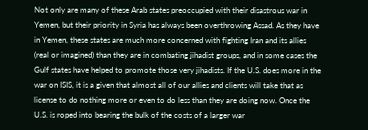Not only are many of these Arab states preoccupied with their disastrous war in Yemen, but their priority in Syria has always been overthrowing Assad. As they have in Yemen, these states are much more concerned with fighting Iran and its allies (real or imagined) than they are in combating jihadist groups, and in some cases the Gulf states have helped to promote those very jihadists. If the U.S. does more in the war on ISIS, it is a given that almost all of our allies and clients will take that as license to do nothing more or even to do less than they are doing now. Once the U.S. is roped into bearing the bulk of the costs of a larger war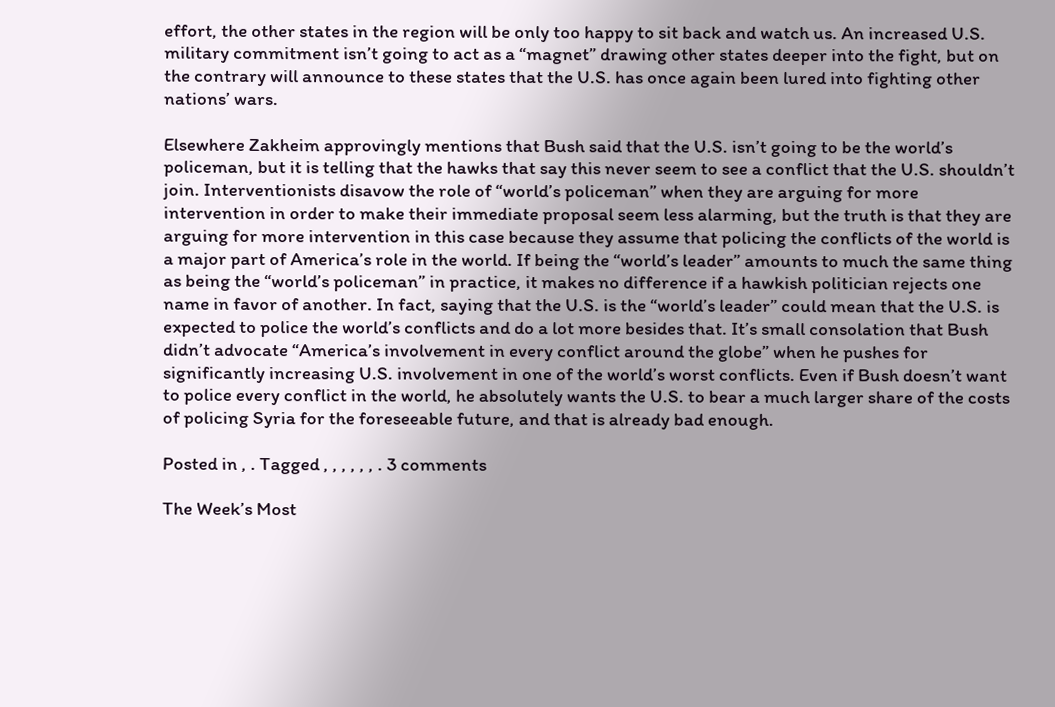effort, the other states in the region will be only too happy to sit back and watch us. An increased U.S. military commitment isn’t going to act as a “magnet” drawing other states deeper into the fight, but on the contrary will announce to these states that the U.S. has once again been lured into fighting other nations’ wars.

Elsewhere Zakheim approvingly mentions that Bush said that the U.S. isn’t going to be the world’s policeman, but it is telling that the hawks that say this never seem to see a conflict that the U.S. shouldn’t join. Interventionists disavow the role of “world’s policeman” when they are arguing for more intervention in order to make their immediate proposal seem less alarming, but the truth is that they are arguing for more intervention in this case because they assume that policing the conflicts of the world is a major part of America’s role in the world. If being the “world’s leader” amounts to much the same thing as being the “world’s policeman” in practice, it makes no difference if a hawkish politician rejects one name in favor of another. In fact, saying that the U.S. is the “world’s leader” could mean that the U.S. is expected to police the world’s conflicts and do a lot more besides that. It’s small consolation that Bush didn’t advocate “America’s involvement in every conflict around the globe” when he pushes for significantly increasing U.S. involvement in one of the world’s worst conflicts. Even if Bush doesn’t want to police every conflict in the world, he absolutely wants the U.S. to bear a much larger share of the costs of policing Syria for the foreseeable future, and that is already bad enough.

Posted in , . Tagged , , , , , , . 3 comments

The Week’s Most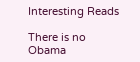Interesting Reads

There is no Obama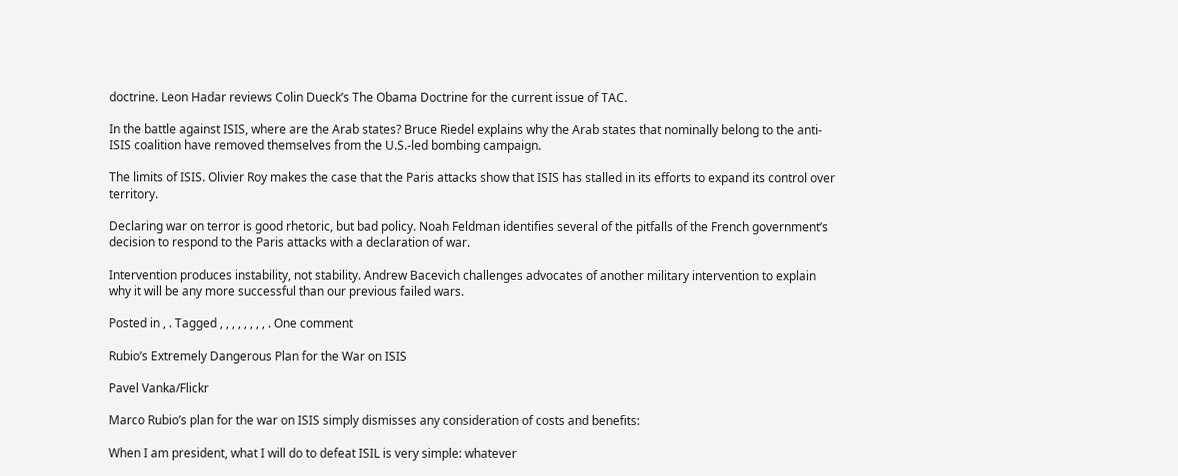doctrine. Leon Hadar reviews Colin Dueck’s The Obama Doctrine for the current issue of TAC.

In the battle against ISIS, where are the Arab states? Bruce Riedel explains why the Arab states that nominally belong to the anti-ISIS coalition have removed themselves from the U.S.-led bombing campaign.

The limits of ISIS. Olivier Roy makes the case that the Paris attacks show that ISIS has stalled in its efforts to expand its control over territory.

Declaring war on terror is good rhetoric, but bad policy. Noah Feldman identifies several of the pitfalls of the French government’s decision to respond to the Paris attacks with a declaration of war.

Intervention produces instability, not stability. Andrew Bacevich challenges advocates of another military intervention to explain why it will be any more successful than our previous failed wars.

Posted in , . Tagged , , , , , , , , . One comment

Rubio’s Extremely Dangerous Plan for the War on ISIS

Pavel Vanka/Flickr

Marco Rubio’s plan for the war on ISIS simply dismisses any consideration of costs and benefits:

When I am president, what I will do to defeat ISIL is very simple: whatever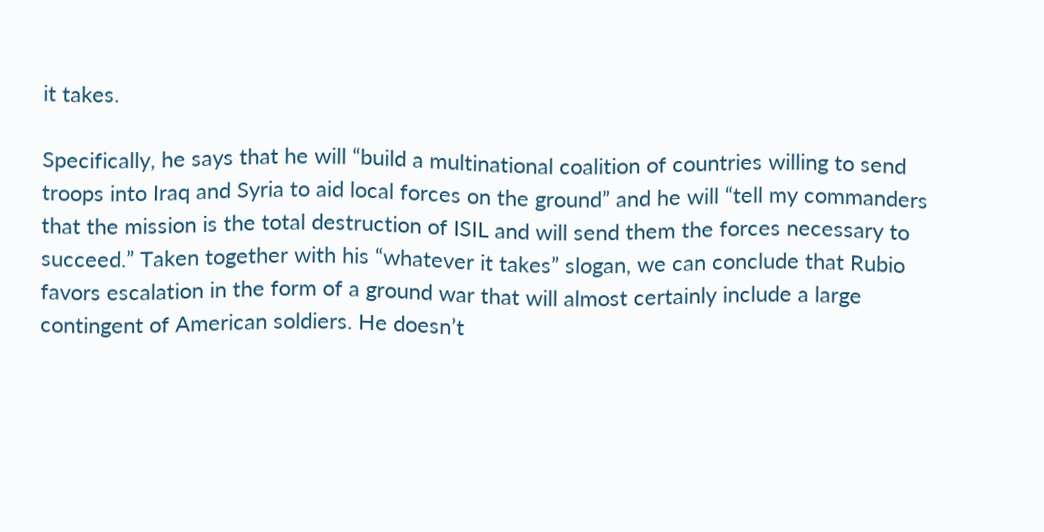it takes.

Specifically, he says that he will “build a multinational coalition of countries willing to send troops into Iraq and Syria to aid local forces on the ground” and he will “tell my commanders that the mission is the total destruction of ISIL and will send them the forces necessary to succeed.” Taken together with his “whatever it takes” slogan, we can conclude that Rubio favors escalation in the form of a ground war that will almost certainly include a large contingent of American soldiers. He doesn’t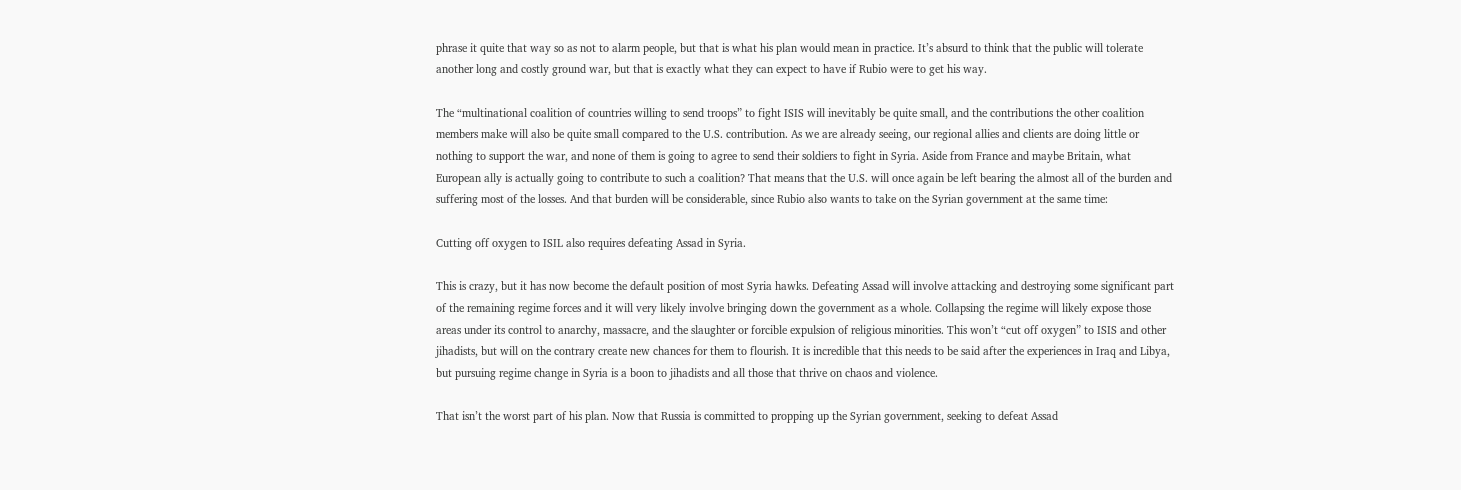phrase it quite that way so as not to alarm people, but that is what his plan would mean in practice. It’s absurd to think that the public will tolerate another long and costly ground war, but that is exactly what they can expect to have if Rubio were to get his way.

The “multinational coalition of countries willing to send troops” to fight ISIS will inevitably be quite small, and the contributions the other coalition members make will also be quite small compared to the U.S. contribution. As we are already seeing, our regional allies and clients are doing little or nothing to support the war, and none of them is going to agree to send their soldiers to fight in Syria. Aside from France and maybe Britain, what European ally is actually going to contribute to such a coalition? That means that the U.S. will once again be left bearing the almost all of the burden and suffering most of the losses. And that burden will be considerable, since Rubio also wants to take on the Syrian government at the same time:

Cutting off oxygen to ISIL also requires defeating Assad in Syria.

This is crazy, but it has now become the default position of most Syria hawks. Defeating Assad will involve attacking and destroying some significant part of the remaining regime forces and it will very likely involve bringing down the government as a whole. Collapsing the regime will likely expose those areas under its control to anarchy, massacre, and the slaughter or forcible expulsion of religious minorities. This won’t “cut off oxygen” to ISIS and other jihadists, but will on the contrary create new chances for them to flourish. It is incredible that this needs to be said after the experiences in Iraq and Libya, but pursuing regime change in Syria is a boon to jihadists and all those that thrive on chaos and violence.

That isn’t the worst part of his plan. Now that Russia is committed to propping up the Syrian government, seeking to defeat Assad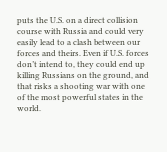puts the U.S. on a direct collision course with Russia and could very easily lead to a clash between our forces and theirs. Even if U.S. forces don’t intend to, they could end up killing Russians on the ground, and that risks a shooting war with one of the most powerful states in the world.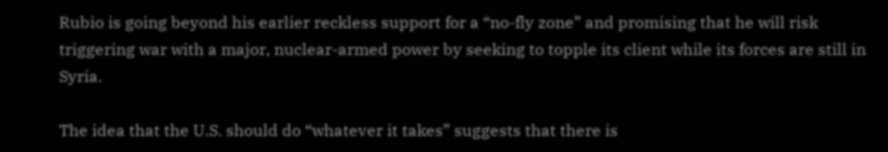Rubio is going beyond his earlier reckless support for a “no-fly zone” and promising that he will risk triggering war with a major, nuclear-armed power by seeking to topple its client while its forces are still in Syria.

The idea that the U.S. should do “whatever it takes” suggests that there is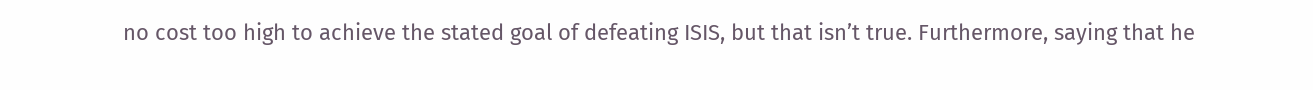no cost too high to achieve the stated goal of defeating ISIS, but that isn’t true. Furthermore, saying that he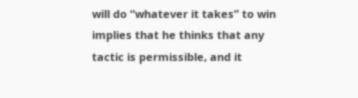will do “whatever it takes” to win implies that he thinks that any tactic is permissible, and it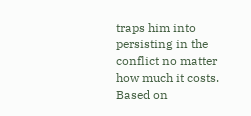traps him into persisting in the conflict no matter how much it costs. Based on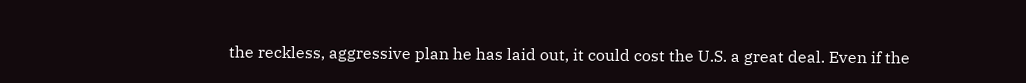the reckless, aggressive plan he has laid out, it could cost the U.S. a great deal. Even if the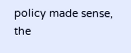policy made sense, the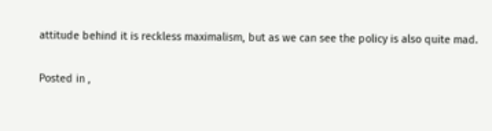attitude behind it is reckless maximalism, but as we can see the policy is also quite mad.

Posted in ,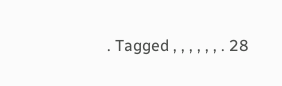. Tagged , , , , , , . 28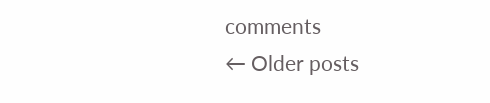comments
← Older posts